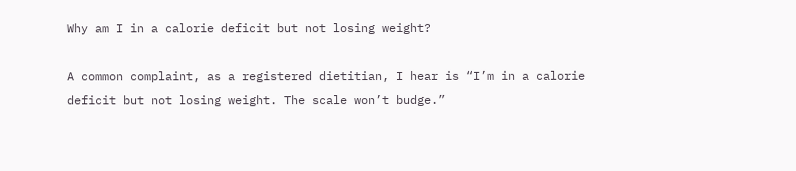Why am I in a calorie deficit but not losing weight?

A common complaint, as a registered dietitian, I hear is “I’m in a calorie deficit but not losing weight. The scale won’t budge.”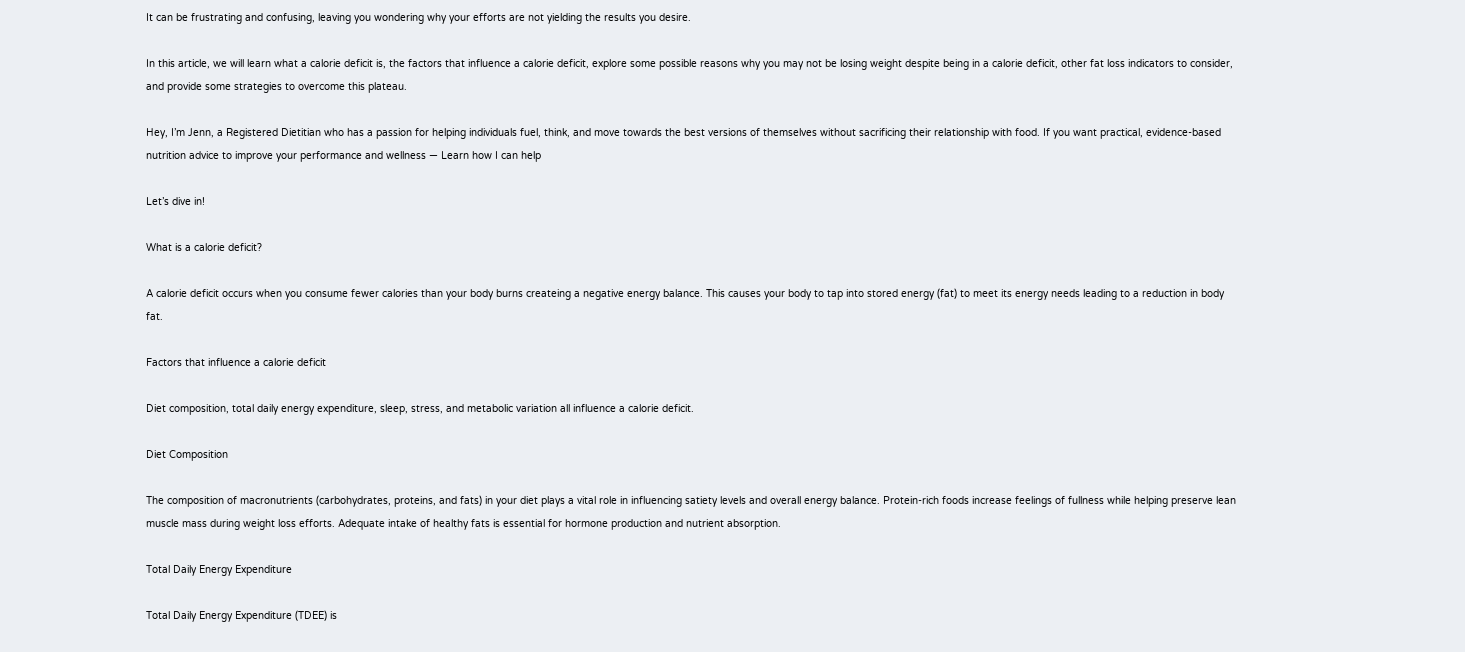It can be frustrating and confusing, leaving you wondering why your efforts are not yielding the results you desire.

In this article, we will learn what a calorie deficit is, the factors that influence a calorie deficit, explore some possible reasons why you may not be losing weight despite being in a calorie deficit, other fat loss indicators to consider, and provide some strategies to overcome this plateau.

Hey, I’m Jenn, a Registered Dietitian who has a passion for helping individuals fuel, think, and move towards the best versions of themselves without sacrificing their relationship with food. If you want practical, evidence-based nutrition advice to improve your performance and wellness — Learn how I can help

Let’s dive in!

What is a calorie deficit?

A calorie deficit occurs when you consume fewer calories than your body burns createing a negative energy balance. This causes your body to tap into stored energy (fat) to meet its energy needs leading to a reduction in body fat.

Factors that influence a calorie deficit

Diet composition, total daily energy expenditure, sleep, stress, and metabolic variation all influence a calorie deficit.

Diet Composition

The composition of macronutrients (carbohydrates, proteins, and fats) in your diet plays a vital role in influencing satiety levels and overall energy balance. Protein-rich foods increase feelings of fullness while helping preserve lean muscle mass during weight loss efforts. Adequate intake of healthy fats is essential for hormone production and nutrient absorption.

Total Daily Energy Expenditure

Total Daily Energy Expenditure (TDEE) is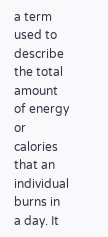a term used to describe the total amount of energy or calories that an individual burns in a day. It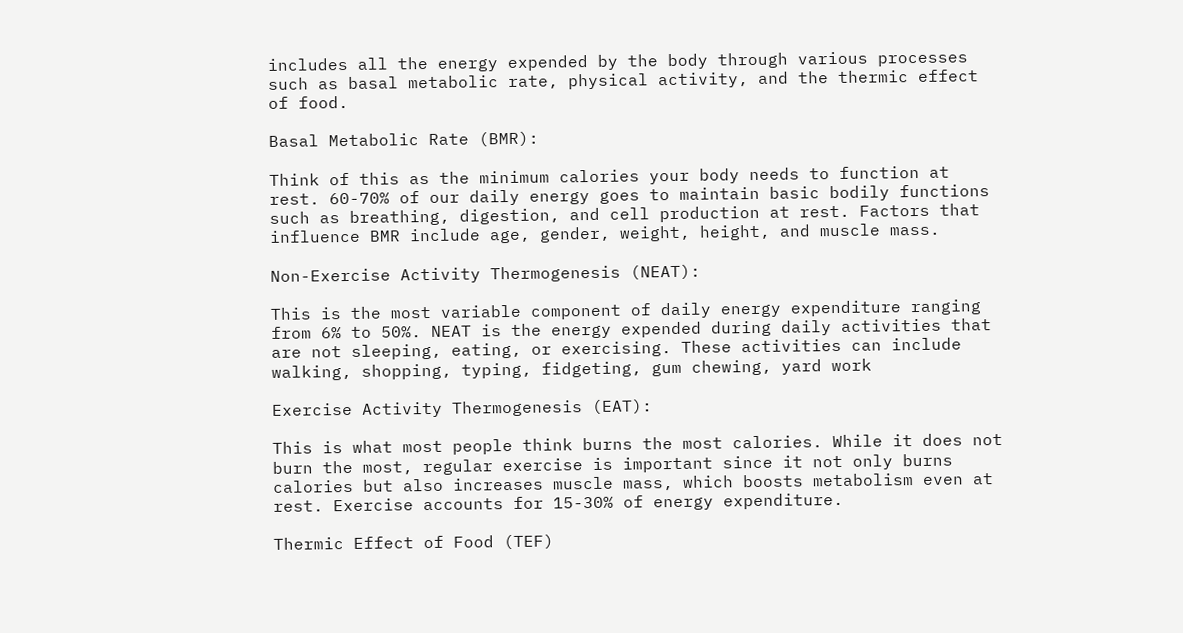includes all the energy expended by the body through various processes such as basal metabolic rate, physical activity, and the thermic effect of food.

Basal Metabolic Rate (BMR):

Think of this as the minimum calories your body needs to function at rest. 60-70% of our daily energy goes to maintain basic bodily functions such as breathing, digestion, and cell production at rest. Factors that influence BMR include age, gender, weight, height, and muscle mass.

Non-Exercise Activity Thermogenesis (NEAT):

This is the most variable component of daily energy expenditure ranging from 6% to 50%. NEAT is the energy expended during daily activities that are not sleeping, eating, or exercising. These activities can include walking, shopping, typing, fidgeting, gum chewing, yard work

Exercise Activity Thermogenesis (EAT):

This is what most people think burns the most calories. While it does not burn the most, regular exercise is important since it not only burns calories but also increases muscle mass, which boosts metabolism even at rest. Exercise accounts for 15-30% of energy expenditure.

Thermic Effect of Food (TEF)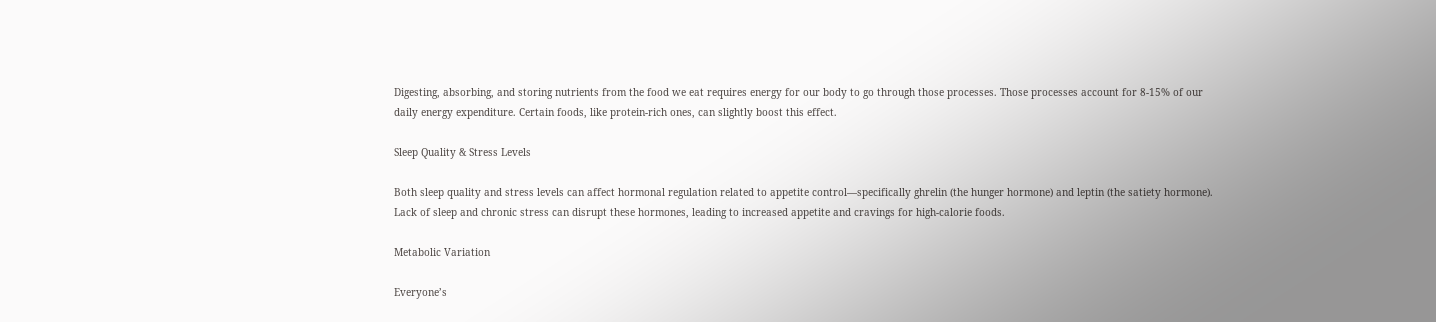Digesting, absorbing, and storing nutrients from the food we eat requires energy for our body to go through those processes. Those processes account for 8-15% of our daily energy expenditure. Certain foods, like protein-rich ones, can slightly boost this effect.

Sleep Quality & Stress Levels

Both sleep quality and stress levels can affect hormonal regulation related to appetite control—specifically ghrelin (the hunger hormone) and leptin (the satiety hormone). Lack of sleep and chronic stress can disrupt these hormones, leading to increased appetite and cravings for high-calorie foods.

Metabolic Variation

Everyone’s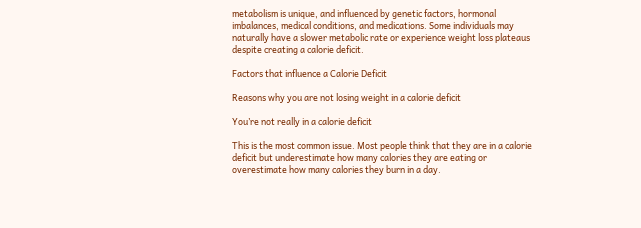metabolism is unique, and influenced by genetic factors, hormonal imbalances, medical conditions, and medications. Some individuals may naturally have a slower metabolic rate or experience weight loss plateaus despite creating a calorie deficit.

Factors that influence a Calorie Deficit

Reasons why you are not losing weight in a calorie deficit

You’re not really in a calorie deficit

This is the most common issue. Most people think that they are in a calorie deficit but underestimate how many calories they are eating or overestimate how many calories they burn in a day.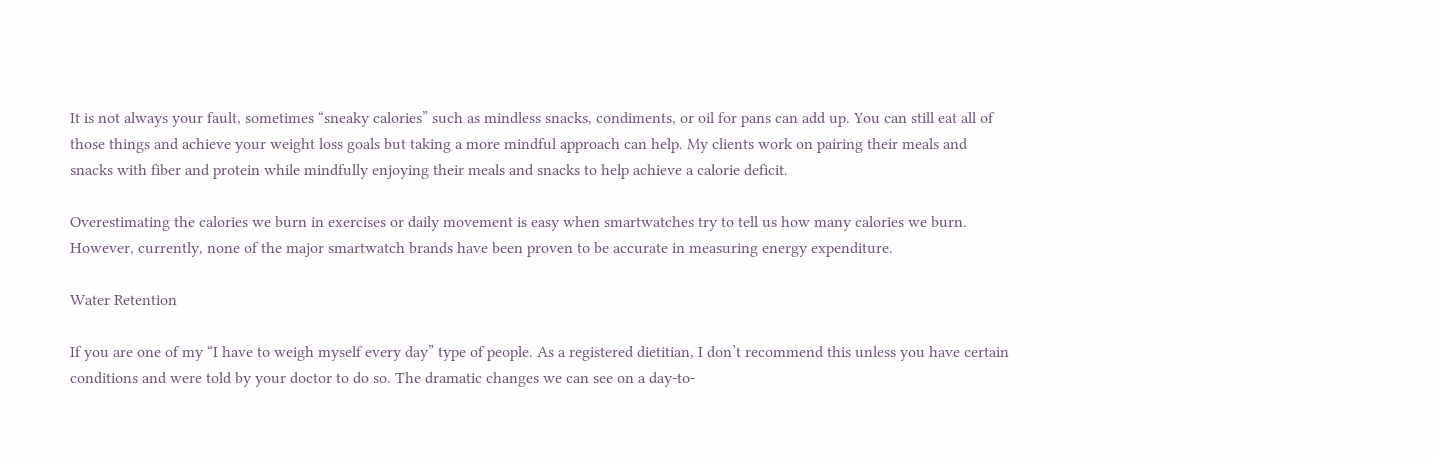It is not always your fault, sometimes “sneaky calories” such as mindless snacks, condiments, or oil for pans can add up. You can still eat all of those things and achieve your weight loss goals but taking a more mindful approach can help. My clients work on pairing their meals and snacks with fiber and protein while mindfully enjoying their meals and snacks to help achieve a calorie deficit.

Overestimating the calories we burn in exercises or daily movement is easy when smartwatches try to tell us how many calories we burn. However, currently, none of the major smartwatch brands have been proven to be accurate in measuring energy expenditure.

Water Retention

If you are one of my “I have to weigh myself every day” type of people. As a registered dietitian, I don’t recommend this unless you have certain conditions and were told by your doctor to do so. The dramatic changes we can see on a day-to-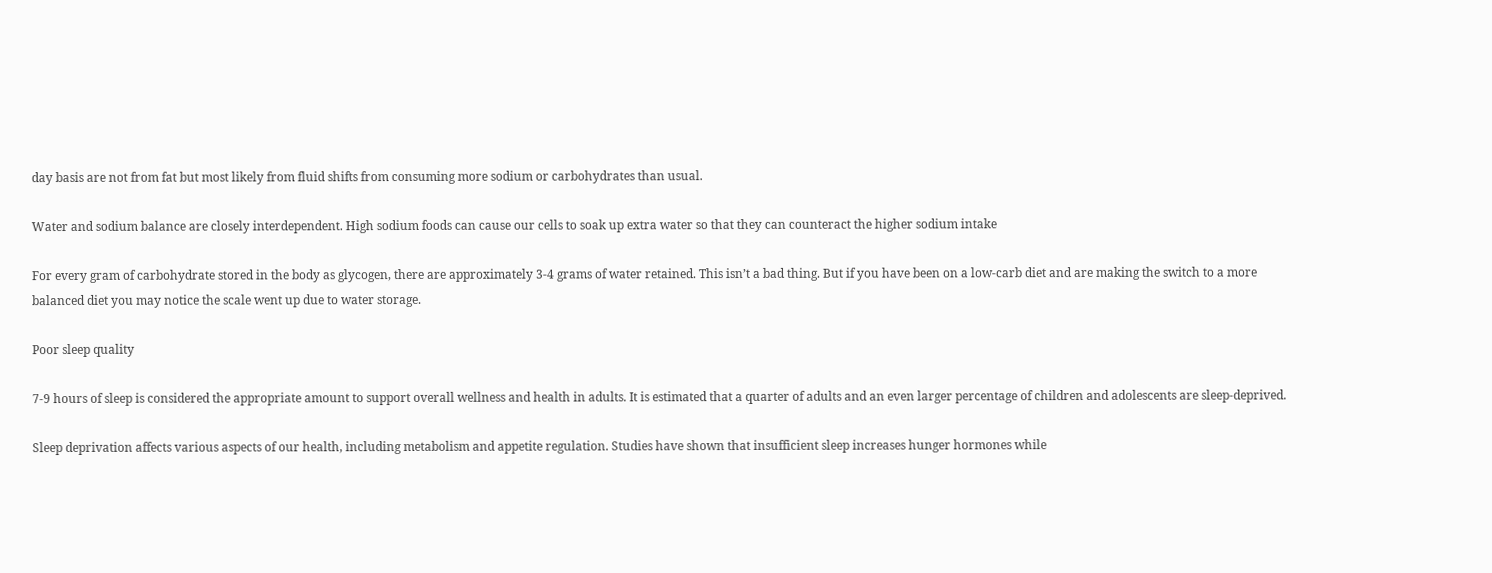day basis are not from fat but most likely from fluid shifts from consuming more sodium or carbohydrates than usual.

Water and sodium balance are closely interdependent. High sodium foods can cause our cells to soak up extra water so that they can counteract the higher sodium intake

For every gram of carbohydrate stored in the body as glycogen, there are approximately 3-4 grams of water retained. This isn’t a bad thing. But if you have been on a low-carb diet and are making the switch to a more balanced diet you may notice the scale went up due to water storage.

Poor sleep quality

7-9 hours of sleep is considered the appropriate amount to support overall wellness and health in adults. It is estimated that a quarter of adults and an even larger percentage of children and adolescents are sleep-deprived.

Sleep deprivation affects various aspects of our health, including metabolism and appetite regulation. Studies have shown that insufficient sleep increases hunger hormones while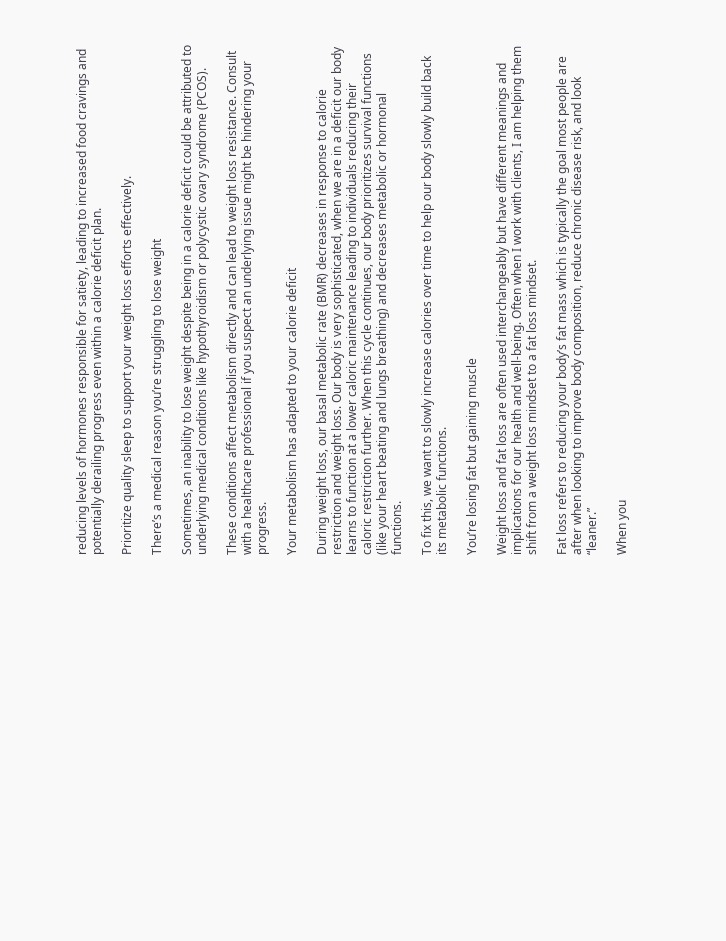reducing levels of hormones responsible for satiety, leading to increased food cravings and potentially derailing progress even within a calorie deficit plan.

Prioritize quality sleep to support your weight loss efforts effectively.

There’s a medical reason you’re struggling to lose weight

Sometimes, an inability to lose weight despite being in a calorie deficit could be attributed to underlying medical conditions like hypothyroidism or polycystic ovary syndrome (PCOS).

These conditions affect metabolism directly and can lead to weight loss resistance. Consult with a healthcare professional if you suspect an underlying issue might be hindering your progress.

Your metabolism has adapted to your calorie deficit

During weight loss, our basal metabolic rate (BMR) decreases in response to calorie restriction and weight loss. Our body is very sophisticated, when we are in a deficit our body learns to function at a lower caloric maintenance leading to individuals reducing their caloric restriction further. When this cycle continues, our body prioritizes survival functions (like your heart beating and lungs breathing) and decreases metabolic or hormonal functions.

To fix this, we want to slowly increase calories over time to help our body slowly build back its metabolic functions.

You’re losing fat but gaining muscle

Weight loss and fat loss are often used interchangeably but have different meanings and implications for our health and well-being. Often when I work with clients, I am helping them shift from a weight loss mindset to a fat loss mindset.

Fat loss refers to reducing your body’s fat mass which is typically the goal most people are after when looking to improve body composition, reduce chronic disease risk, and look “leaner.”

When you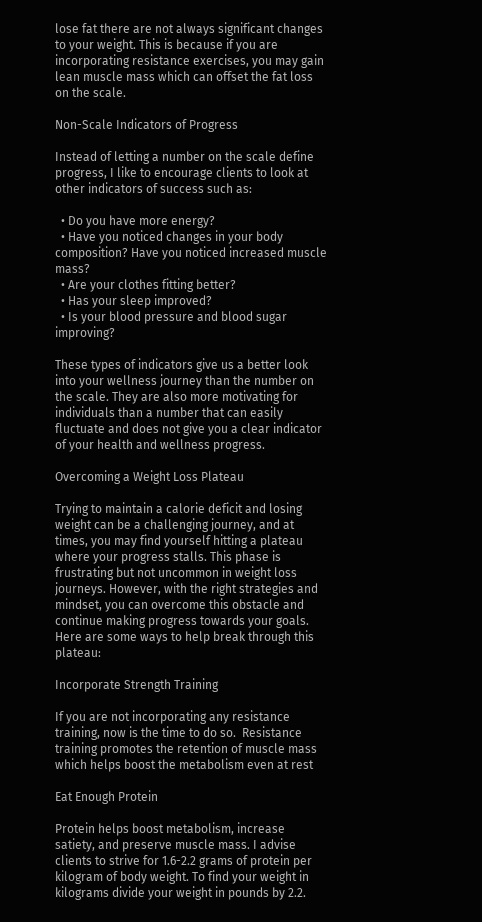lose fat there are not always significant changes to your weight. This is because if you are incorporating resistance exercises, you may gain lean muscle mass which can offset the fat loss on the scale.

Non-Scale Indicators of Progress

Instead of letting a number on the scale define progress, I like to encourage clients to look at other indicators of success such as:

  • Do you have more energy?
  • Have you noticed changes in your body composition? Have you noticed increased muscle mass?
  • Are your clothes fitting better?
  • Has your sleep improved?
  • Is your blood pressure and blood sugar improving?

These types of indicators give us a better look into your wellness journey than the number on the scale. They are also more motivating for individuals than a number that can easily fluctuate and does not give you a clear indicator of your health and wellness progress.

Overcoming a Weight Loss Plateau

Trying to maintain a calorie deficit and losing weight can be a challenging journey, and at times, you may find yourself hitting a plateau where your progress stalls. This phase is frustrating but not uncommon in weight loss journeys. However, with the right strategies and mindset, you can overcome this obstacle and continue making progress towards your goals. Here are some ways to help break through this plateau:

Incorporate Strength Training

If you are not incorporating any resistance training, now is the time to do so.  Resistance training promotes the retention of muscle mass which helps boost the metabolism even at rest

Eat Enough Protein

Protein helps boost metabolism, increase satiety, and preserve muscle mass. I advise clients to strive for 1.6-2.2 grams of protein per kilogram of body weight. To find your weight in kilograms divide your weight in pounds by 2.2.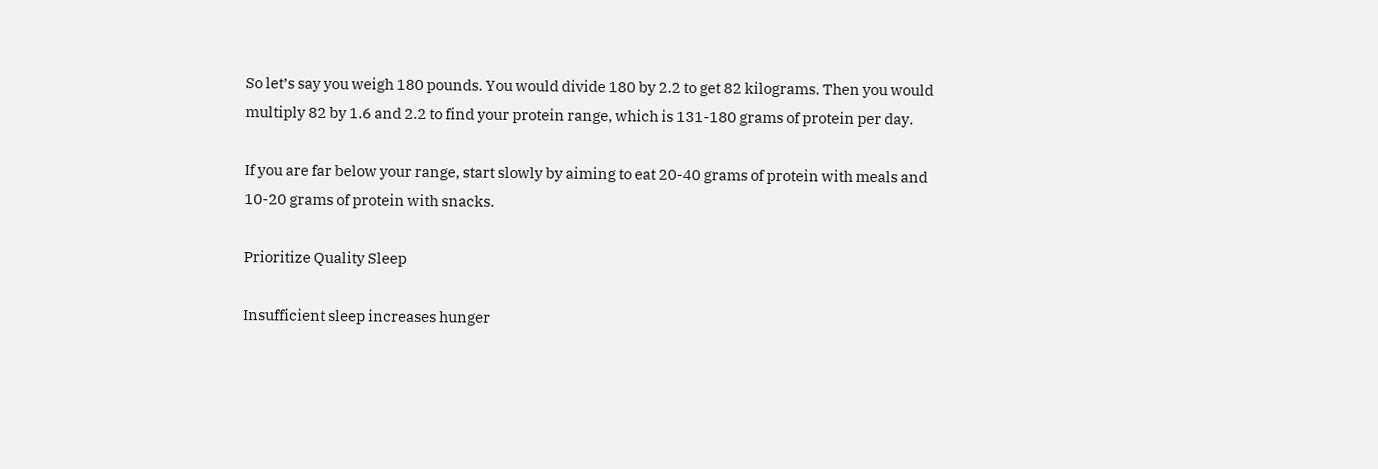So let’s say you weigh 180 pounds. You would divide 180 by 2.2 to get 82 kilograms. Then you would multiply 82 by 1.6 and 2.2 to find your protein range, which is 131-180 grams of protein per day.

If you are far below your range, start slowly by aiming to eat 20-40 grams of protein with meals and 10-20 grams of protein with snacks.

Prioritize Quality Sleep

Insufficient sleep increases hunger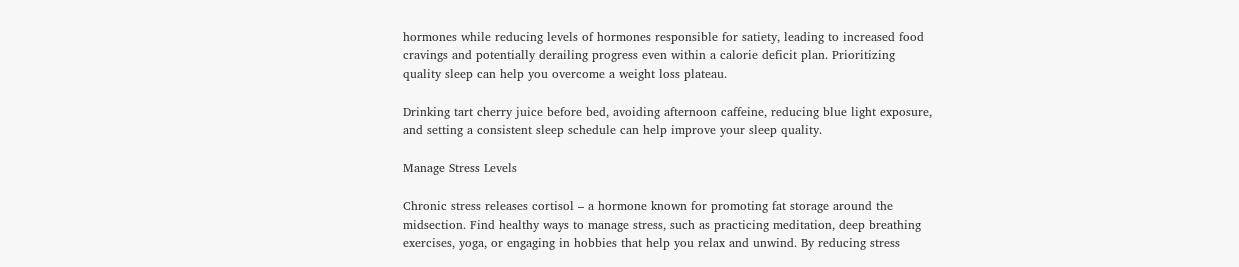hormones while reducing levels of hormones responsible for satiety, leading to increased food cravings and potentially derailing progress even within a calorie deficit plan. Prioritizing quality sleep can help you overcome a weight loss plateau.

Drinking tart cherry juice before bed, avoiding afternoon caffeine, reducing blue light exposure, and setting a consistent sleep schedule can help improve your sleep quality.

Manage Stress Levels

Chronic stress releases cortisol – a hormone known for promoting fat storage around the midsection. Find healthy ways to manage stress, such as practicing meditation, deep breathing exercises, yoga, or engaging in hobbies that help you relax and unwind. By reducing stress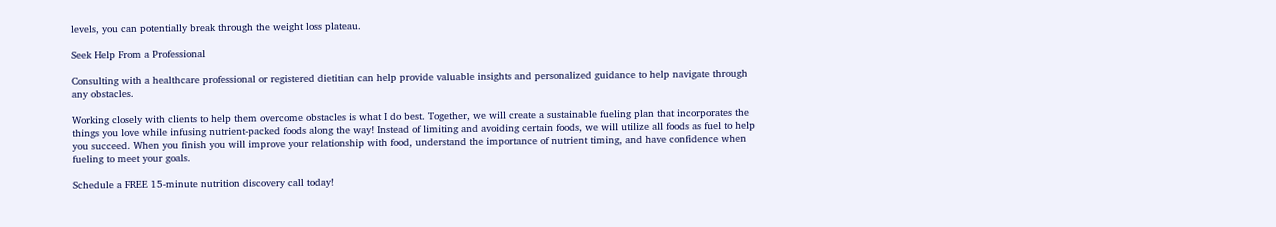levels, you can potentially break through the weight loss plateau.

Seek Help From a Professional

Consulting with a healthcare professional or registered dietitian can help provide valuable insights and personalized guidance to help navigate through any obstacles.

Working closely with clients to help them overcome obstacles is what I do best. Together, we will create a sustainable fueling plan that incorporates the things you love while infusing nutrient-packed foods along the way! Instead of limiting and avoiding certain foods, we will utilize all foods as fuel to help you succeed. When you finish you will improve your relationship with food, understand the importance of nutrient timing, and have confidence when fueling to meet your goals.

Schedule a FREE 15-minute nutrition discovery call today!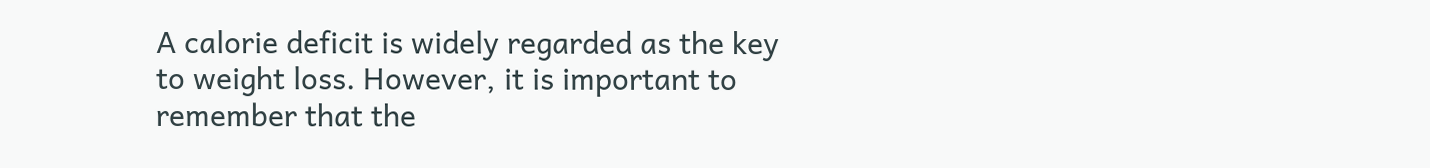A calorie deficit is widely regarded as the key to weight loss. However, it is important to remember that the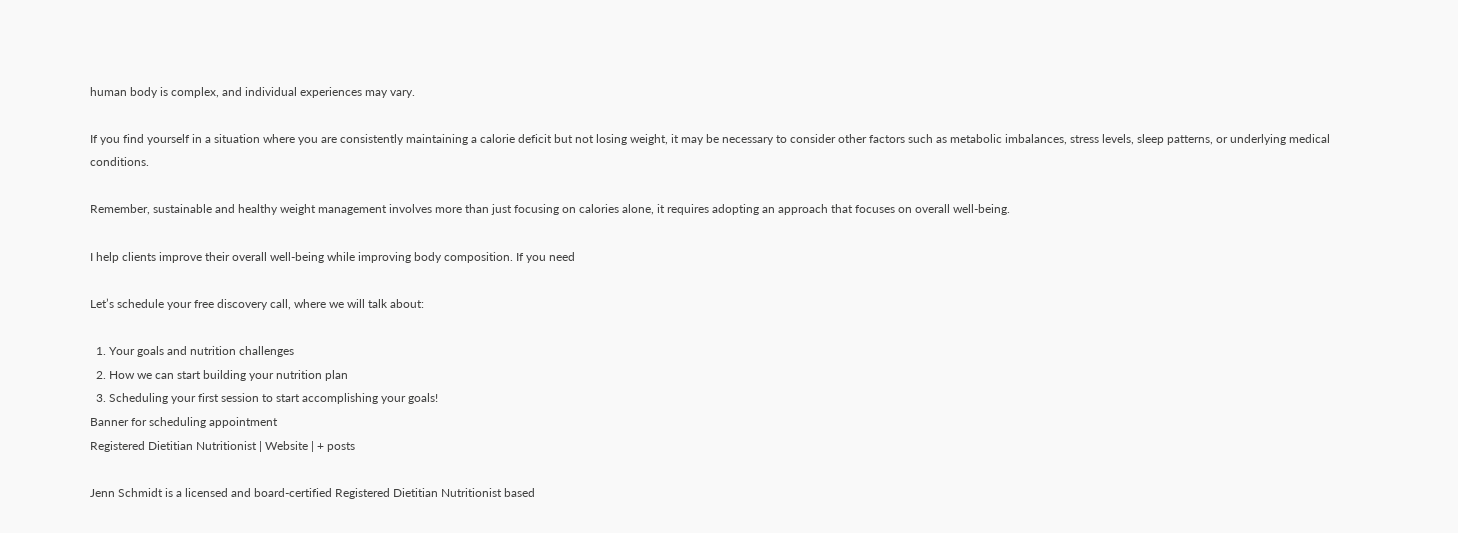human body is complex, and individual experiences may vary.

If you find yourself in a situation where you are consistently maintaining a calorie deficit but not losing weight, it may be necessary to consider other factors such as metabolic imbalances, stress levels, sleep patterns, or underlying medical conditions.

Remember, sustainable and healthy weight management involves more than just focusing on calories alone, it requires adopting an approach that focuses on overall well-being.

I help clients improve their overall well-being while improving body composition. If you need

Let’s schedule your free discovery call, where we will talk about:

  1. Your goals and nutrition challenges
  2. How we can start building your nutrition plan
  3. Scheduling your first session to start accomplishing your goals!
Banner for scheduling appointment
Registered Dietitian Nutritionist | Website | + posts

Jenn Schmidt is a licensed and board-certified Registered Dietitian Nutritionist based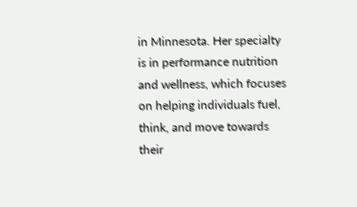in Minnesota. Her specialty is in performance nutrition and wellness, which focuses on helping individuals fuel, think, and move towards their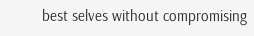best selves without compromising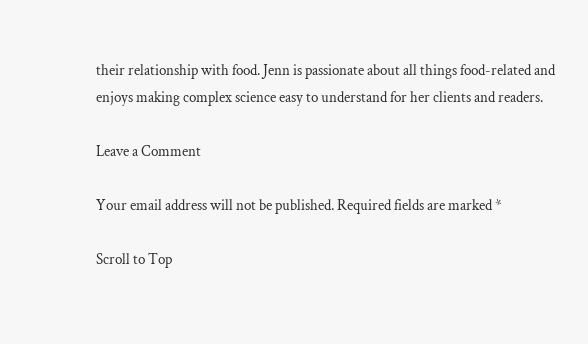their relationship with food. Jenn is passionate about all things food-related and enjoys making complex science easy to understand for her clients and readers.

Leave a Comment

Your email address will not be published. Required fields are marked *

Scroll to Top